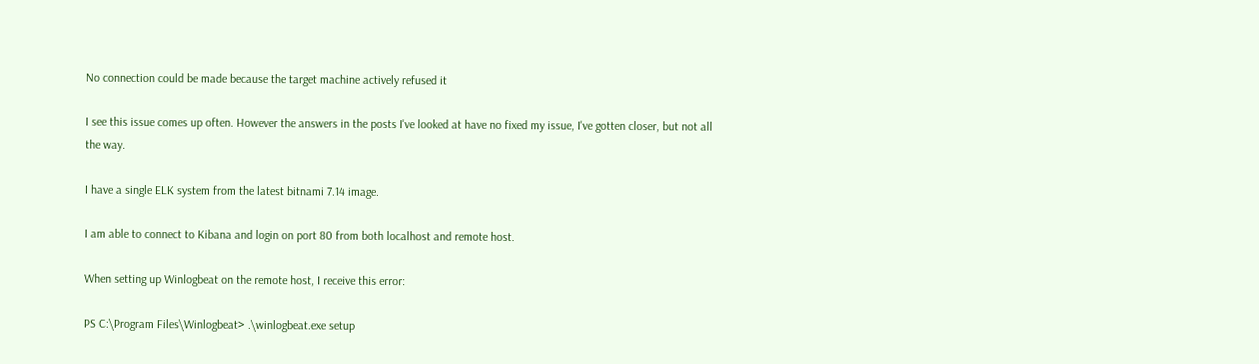No connection could be made because the target machine actively refused it

I see this issue comes up often. However the answers in the posts I've looked at have no fixed my issue, I've gotten closer, but not all the way.

I have a single ELK system from the latest bitnami 7.14 image.

I am able to connect to Kibana and login on port 80 from both localhost and remote host.

When setting up Winlogbeat on the remote host, I receive this error:

PS C:\Program Files\Winlogbeat> .\winlogbeat.exe setup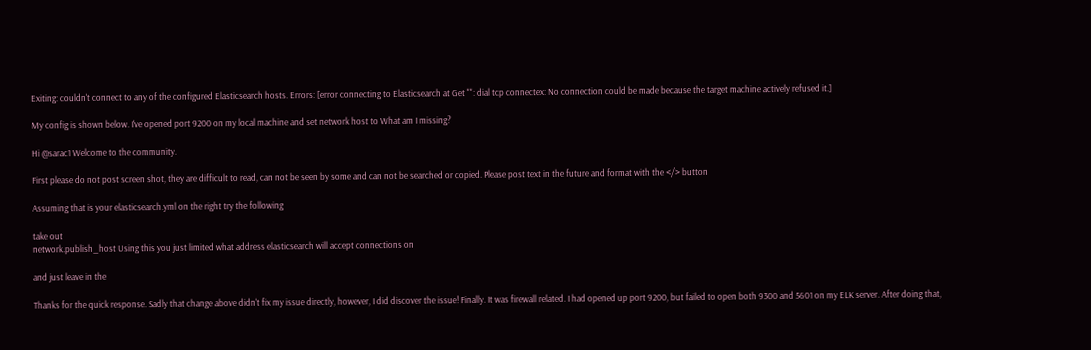Exiting: couldn't connect to any of the configured Elasticsearch hosts. Errors: [error connecting to Elasticsearch at Get "": dial tcp connectex: No connection could be made because the target machine actively refused it.]

My config is shown below. I've opened port 9200 on my local machine and set network host to What am I missing?

Hi @sarac1 Welcome to the community.

First please do not post screen shot, they are difficult to read, can not be seen by some and can not be searched or copied. Please post text in the future and format with the </> button

Assuming that is your elasticsearch.yml on the right try the following

take out
network.publish_host Using this you just limited what address elasticsearch will accept connections on

and just leave in the

Thanks for the quick response. Sadly that change above didn't fix my issue directly, however, I did discover the issue! Finally. It was firewall related. I had opened up port 9200, but failed to open both 9300 and 5601 on my ELK server. After doing that,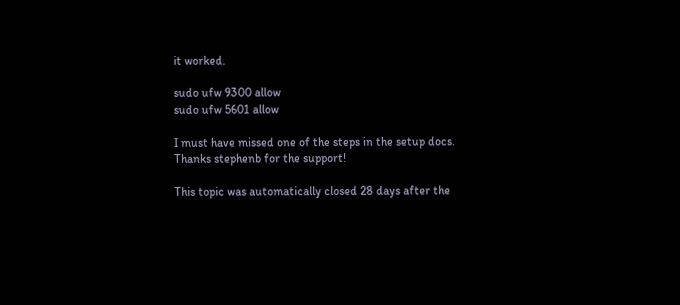it worked.

sudo ufw 9300 allow
sudo ufw 5601 allow

I must have missed one of the steps in the setup docs.
Thanks stephenb for the support!

This topic was automatically closed 28 days after the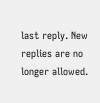last reply. New replies are no longer allowed.